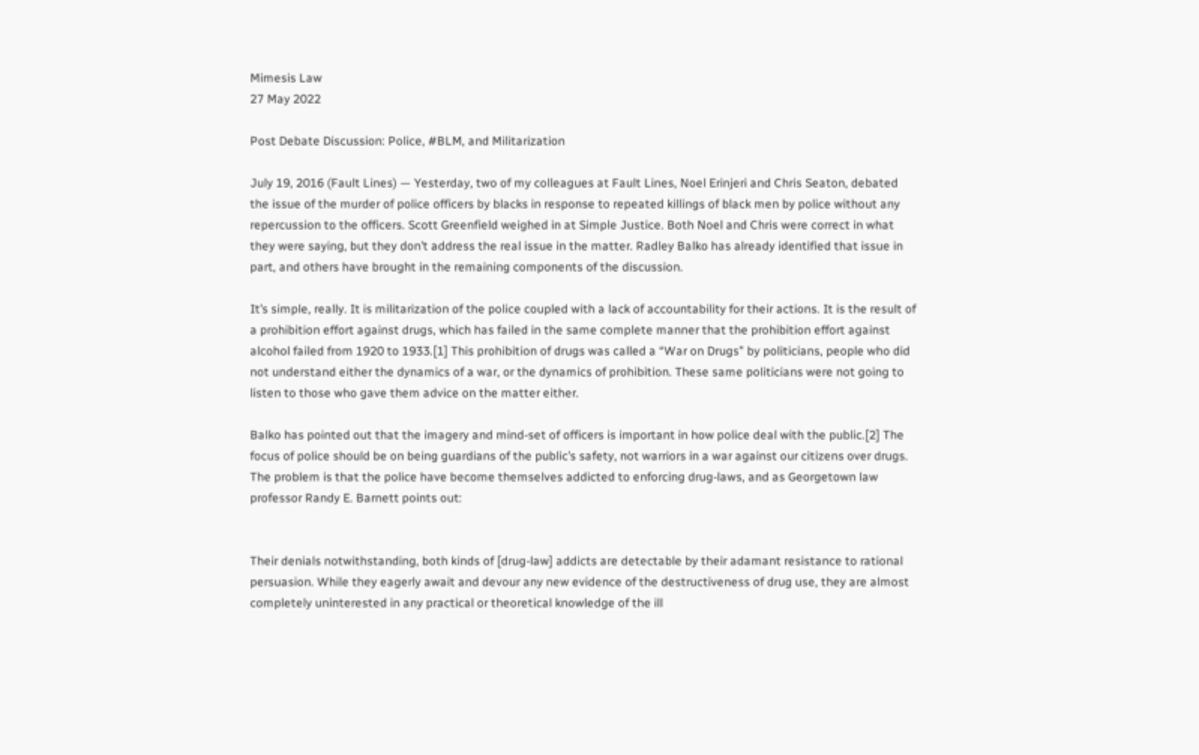Mimesis Law
27 May 2022

Post Debate Discussion: Police, #BLM, and Militarization

July 19, 2016 (Fault Lines) — Yesterday, two of my colleagues at Fault Lines, Noel Erinjeri and Chris Seaton, debated the issue of the murder of police officers by blacks in response to repeated killings of black men by police without any repercussion to the officers. Scott Greenfield weighed in at Simple Justice. Both Noel and Chris were correct in what they were saying, but they don’t address the real issue in the matter. Radley Balko has already identified that issue in part, and others have brought in the remaining components of the discussion.

It’s simple, really. It is militarization of the police coupled with a lack of accountability for their actions. It is the result of a prohibition effort against drugs, which has failed in the same complete manner that the prohibition effort against alcohol failed from 1920 to 1933.[1] This prohibition of drugs was called a “War on Drugs” by politicians, people who did not understand either the dynamics of a war, or the dynamics of prohibition. These same politicians were not going to listen to those who gave them advice on the matter either.

Balko has pointed out that the imagery and mind-set of officers is important in how police deal with the public.[2] The focus of police should be on being guardians of the public’s safety, not warriors in a war against our citizens over drugs. The problem is that the police have become themselves addicted to enforcing drug-laws, and as Georgetown law professor Randy E. Barnett points out:


Their denials notwithstanding, both kinds of [drug-law] addicts are detectable by their adamant resistance to rational persuasion. While they eagerly await and devour any new evidence of the destructiveness of drug use, they are almost completely uninterested in any practical or theoretical knowledge of the ill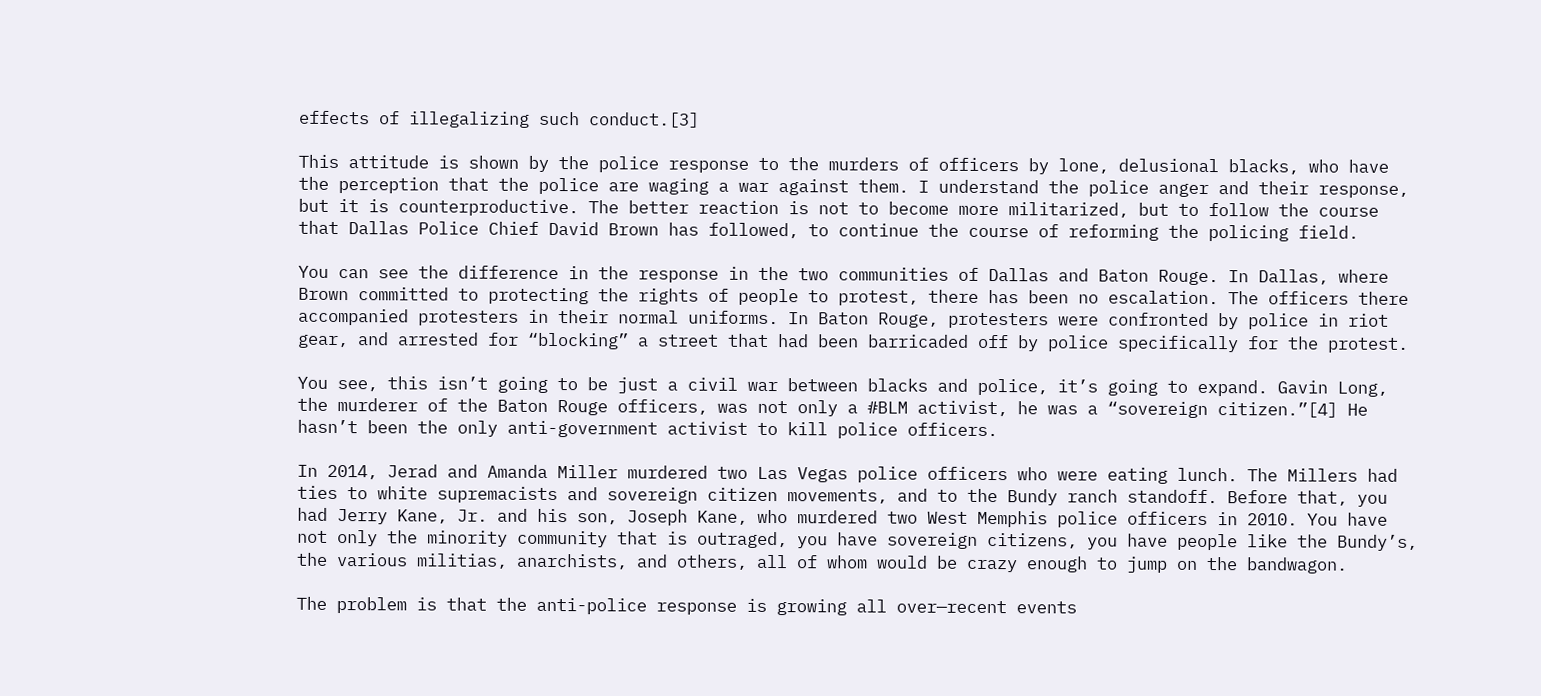effects of illegalizing such conduct.[3]

This attitude is shown by the police response to the murders of officers by lone, delusional blacks, who have the perception that the police are waging a war against them. I understand the police anger and their response, but it is counterproductive. The better reaction is not to become more militarized, but to follow the course that Dallas Police Chief David Brown has followed, to continue the course of reforming the policing field.

You can see the difference in the response in the two communities of Dallas and Baton Rouge. In Dallas, where Brown committed to protecting the rights of people to protest, there has been no escalation. The officers there accompanied protesters in their normal uniforms. In Baton Rouge, protesters were confronted by police in riot gear, and arrested for “blocking” a street that had been barricaded off by police specifically for the protest.

You see, this isn’t going to be just a civil war between blacks and police, it’s going to expand. Gavin Long, the murderer of the Baton Rouge officers, was not only a #BLM activist, he was a “sovereign citizen.”[4] He hasn’t been the only anti-government activist to kill police officers.

In 2014, Jerad and Amanda Miller murdered two Las Vegas police officers who were eating lunch. The Millers had ties to white supremacists and sovereign citizen movements, and to the Bundy ranch standoff. Before that, you had Jerry Kane, Jr. and his son, Joseph Kane, who murdered two West Memphis police officers in 2010. You have not only the minority community that is outraged, you have sovereign citizens, you have people like the Bundy’s, the various militias, anarchists, and others, all of whom would be crazy enough to jump on the bandwagon.

The problem is that the anti-police response is growing all over—recent events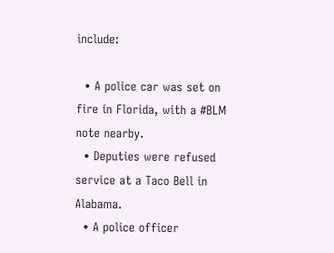include:

  • A police car was set on fire in Florida, with a #BLM note nearby.
  • Deputies were refused service at a Taco Bell in Alabama.
  • A police officer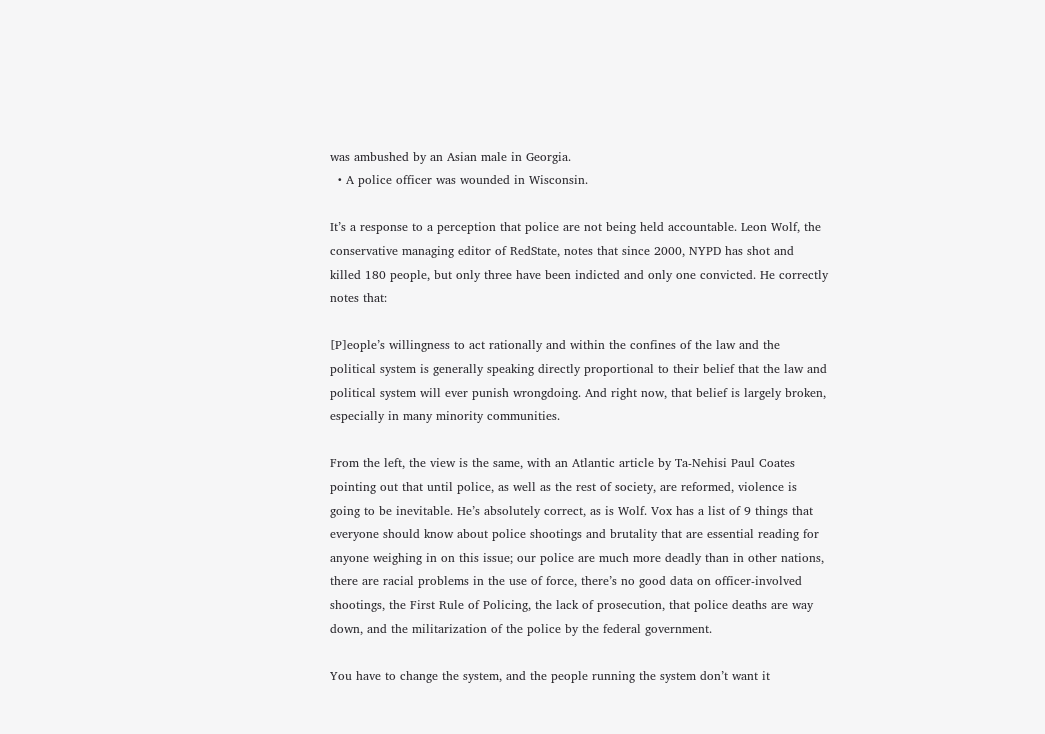was ambushed by an Asian male in Georgia.
  • A police officer was wounded in Wisconsin.

It’s a response to a perception that police are not being held accountable. Leon Wolf, the conservative managing editor of RedState, notes that since 2000, NYPD has shot and killed 180 people, but only three have been indicted and only one convicted. He correctly notes that:

[P]eople’s willingness to act rationally and within the confines of the law and the political system is generally speaking directly proportional to their belief that the law and political system will ever punish wrongdoing. And right now, that belief is largely broken, especially in many minority communities.

From the left, the view is the same, with an Atlantic article by Ta-Nehisi Paul Coates pointing out that until police, as well as the rest of society, are reformed, violence is going to be inevitable. He’s absolutely correct, as is Wolf. Vox has a list of 9 things that everyone should know about police shootings and brutality that are essential reading for anyone weighing in on this issue; our police are much more deadly than in other nations, there are racial problems in the use of force, there’s no good data on officer-involved shootings, the First Rule of Policing, the lack of prosecution, that police deaths are way down, and the militarization of the police by the federal government.

You have to change the system, and the people running the system don’t want it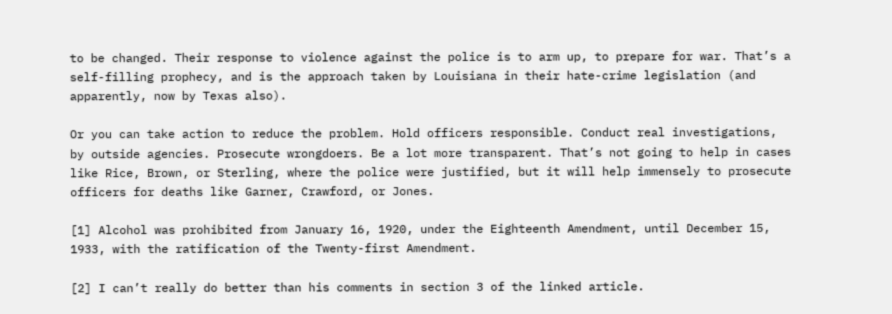to be changed. Their response to violence against the police is to arm up, to prepare for war. That’s a self-filling prophecy, and is the approach taken by Louisiana in their hate-crime legislation (and apparently, now by Texas also).

Or you can take action to reduce the problem. Hold officers responsible. Conduct real investigations, by outside agencies. Prosecute wrongdoers. Be a lot more transparent. That’s not going to help in cases like Rice, Brown, or Sterling, where the police were justified, but it will help immensely to prosecute officers for deaths like Garner, Crawford, or Jones.

[1] Alcohol was prohibited from January 16, 1920, under the Eighteenth Amendment, until December 15, 1933, with the ratification of the Twenty-first Amendment.

[2] I can’t really do better than his comments in section 3 of the linked article.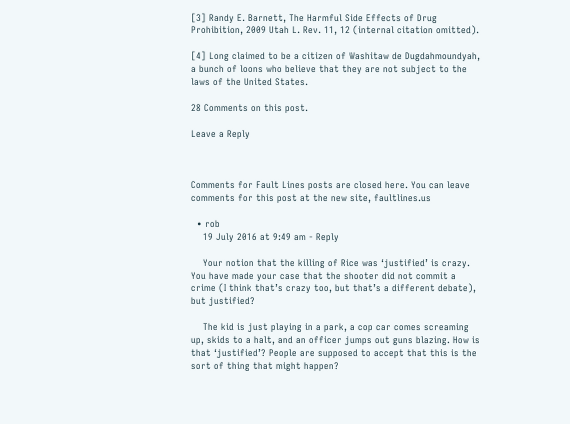[3] Randy E. Barnett, The Harmful Side Effects of Drug Prohibition, 2009 Utah L. Rev. 11, 12 (internal citation omitted).

[4] Long claimed to be a citizen of Washitaw de Dugdahmoundyah, a bunch of loons who believe that they are not subject to the laws of the United States.

28 Comments on this post.

Leave a Reply



Comments for Fault Lines posts are closed here. You can leave comments for this post at the new site, faultlines.us

  • rob
    19 July 2016 at 9:49 am - Reply

    Your notion that the killing of Rice was ‘justified’ is crazy. You have made your case that the shooter did not commit a crime (I think that’s crazy too, but that’s a different debate), but justified?

    The kid is just playing in a park, a cop car comes screaming up, skids to a halt, and an officer jumps out guns blazing. How is that ‘justified’? People are supposed to accept that this is the sort of thing that might happen?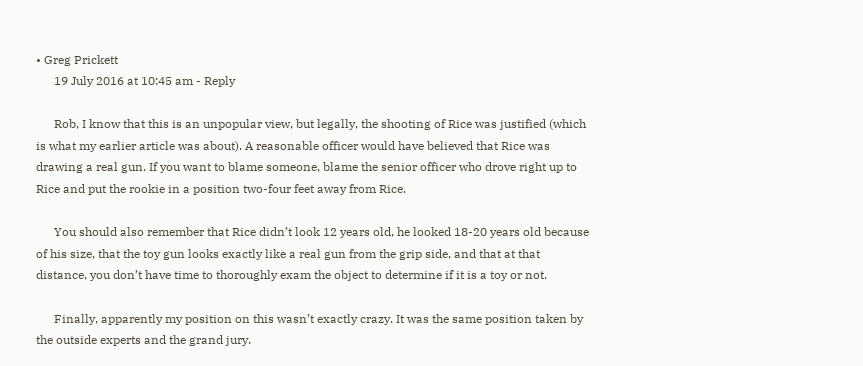• Greg Prickett
      19 July 2016 at 10:45 am - Reply

      Rob, I know that this is an unpopular view, but legally, the shooting of Rice was justified (which is what my earlier article was about). A reasonable officer would have believed that Rice was drawing a real gun. If you want to blame someone, blame the senior officer who drove right up to Rice and put the rookie in a position two-four feet away from Rice.

      You should also remember that Rice didn’t look 12 years old, he looked 18-20 years old because of his size, that the toy gun looks exactly like a real gun from the grip side, and that at that distance, you don’t have time to thoroughly exam the object to determine if it is a toy or not.

      Finally, apparently my position on this wasn’t exactly crazy. It was the same position taken by the outside experts and the grand jury.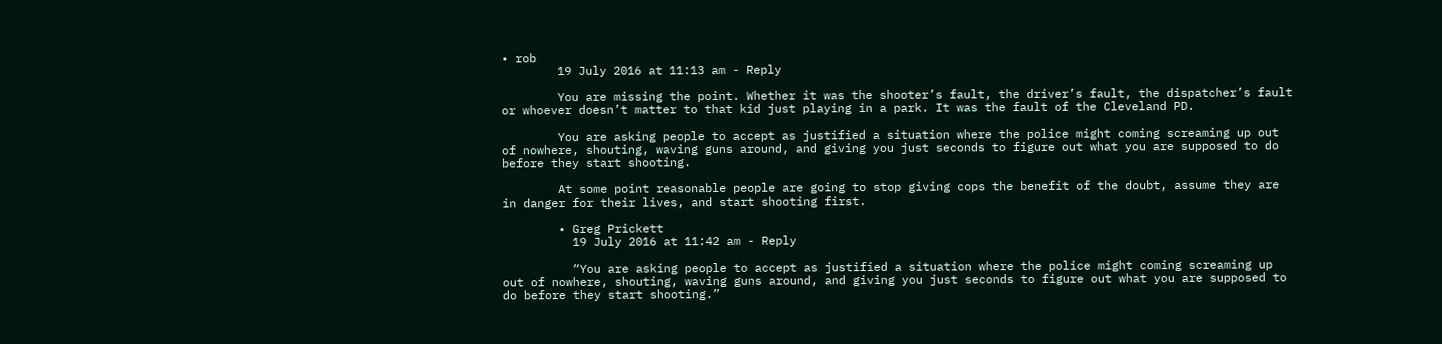• rob
        19 July 2016 at 11:13 am - Reply

        You are missing the point. Whether it was the shooter’s fault, the driver’s fault, the dispatcher’s fault or whoever doesn’t matter to that kid just playing in a park. It was the fault of the Cleveland PD.

        You are asking people to accept as justified a situation where the police might coming screaming up out of nowhere, shouting, waving guns around, and giving you just seconds to figure out what you are supposed to do before they start shooting.

        At some point reasonable people are going to stop giving cops the benefit of the doubt, assume they are in danger for their lives, and start shooting first.

        • Greg Prickett
          19 July 2016 at 11:42 am - Reply

          “You are asking people to accept as justified a situation where the police might coming screaming up out of nowhere, shouting, waving guns around, and giving you just seconds to figure out what you are supposed to do before they start shooting.”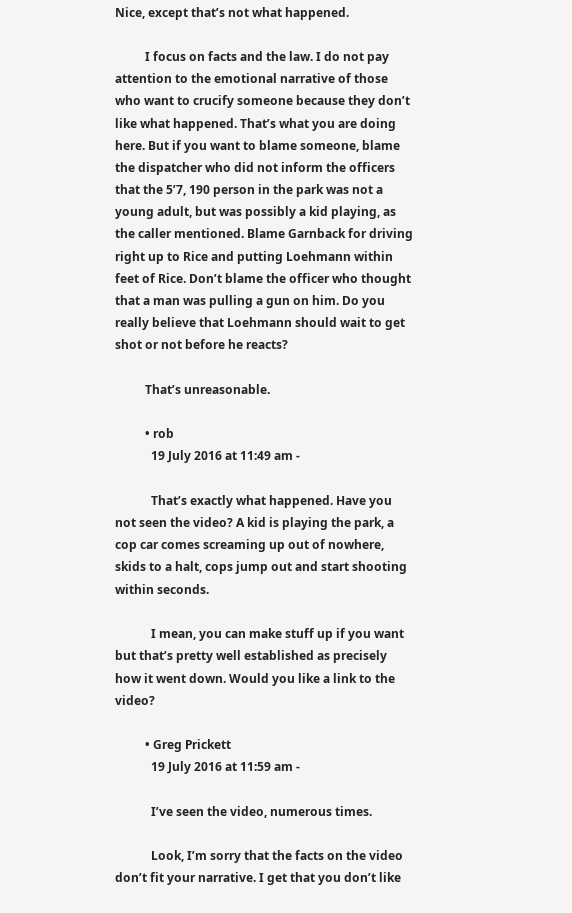Nice, except that’s not what happened.

          I focus on facts and the law. I do not pay attention to the emotional narrative of those who want to crucify someone because they don’t like what happened. That’s what you are doing here. But if you want to blame someone, blame the dispatcher who did not inform the officers that the 5’7, 190 person in the park was not a young adult, but was possibly a kid playing, as the caller mentioned. Blame Garnback for driving right up to Rice and putting Loehmann within feet of Rice. Don’t blame the officer who thought that a man was pulling a gun on him. Do you really believe that Loehmann should wait to get shot or not before he reacts?

          That’s unreasonable.

          • rob
            19 July 2016 at 11:49 am -

            That’s exactly what happened. Have you not seen the video? A kid is playing the park, a cop car comes screaming up out of nowhere, skids to a halt, cops jump out and start shooting within seconds.

            I mean, you can make stuff up if you want but that’s pretty well established as precisely how it went down. Would you like a link to the video?

          • Greg Prickett
            19 July 2016 at 11:59 am -

            I’ve seen the video, numerous times.

            Look, I’m sorry that the facts on the video don’t fit your narrative. I get that you don’t like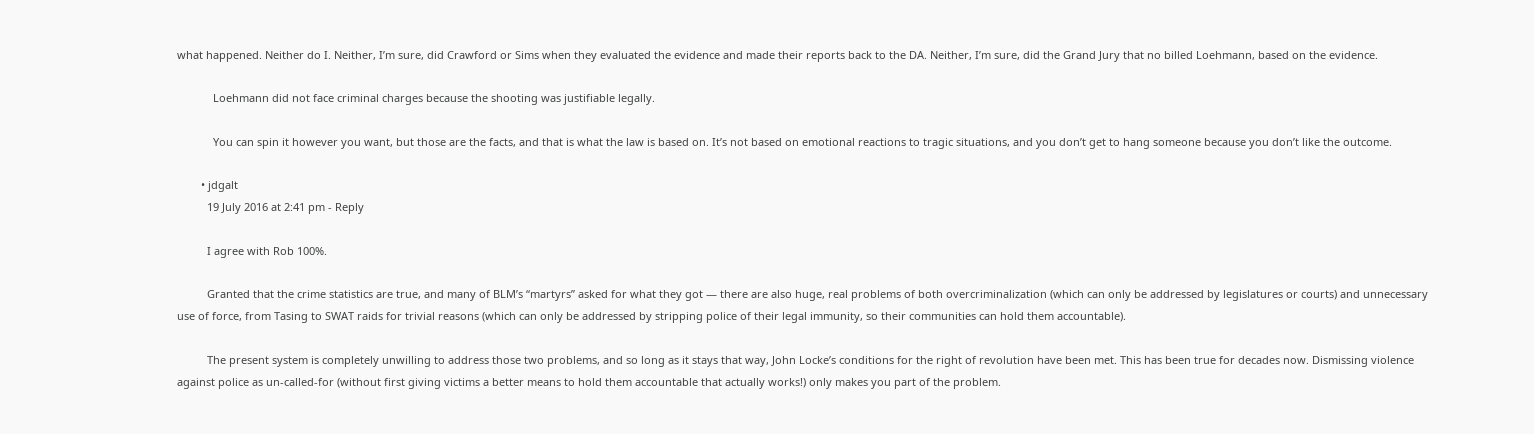what happened. Neither do I. Neither, I’m sure, did Crawford or Sims when they evaluated the evidence and made their reports back to the DA. Neither, I’m sure, did the Grand Jury that no billed Loehmann, based on the evidence.

            Loehmann did not face criminal charges because the shooting was justifiable legally.

            You can spin it however you want, but those are the facts, and that is what the law is based on. It’s not based on emotional reactions to tragic situations, and you don’t get to hang someone because you don’t like the outcome.

        • jdgalt
          19 July 2016 at 2:41 pm - Reply

          I agree with Rob 100%.

          Granted that the crime statistics are true, and many of BLM’s “martyrs” asked for what they got — there are also huge, real problems of both overcriminalization (which can only be addressed by legislatures or courts) and unnecessary use of force, from Tasing to SWAT raids for trivial reasons (which can only be addressed by stripping police of their legal immunity, so their communities can hold them accountable).

          The present system is completely unwilling to address those two problems, and so long as it stays that way, John Locke’s conditions for the right of revolution have been met. This has been true for decades now. Dismissing violence against police as un-called-for (without first giving victims a better means to hold them accountable that actually works!) only makes you part of the problem.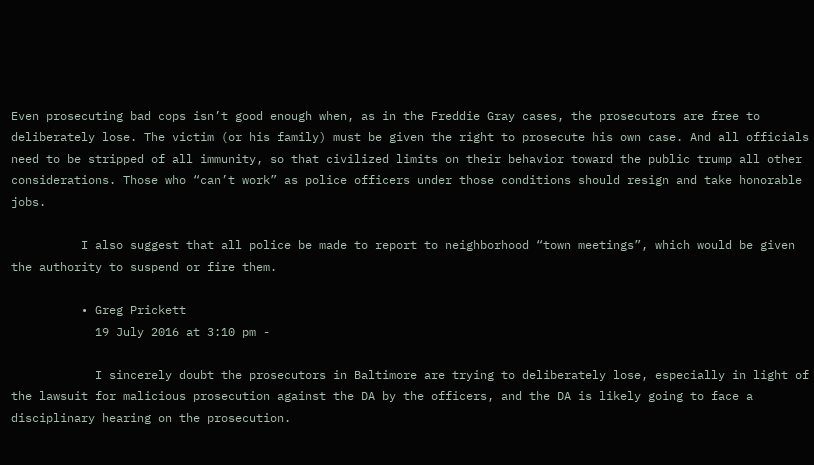Even prosecuting bad cops isn’t good enough when, as in the Freddie Gray cases, the prosecutors are free to deliberately lose. The victim (or his family) must be given the right to prosecute his own case. And all officials need to be stripped of all immunity, so that civilized limits on their behavior toward the public trump all other considerations. Those who “can’t work” as police officers under those conditions should resign and take honorable jobs.

          I also suggest that all police be made to report to neighborhood “town meetings”, which would be given the authority to suspend or fire them.

          • Greg Prickett
            19 July 2016 at 3:10 pm -

            I sincerely doubt the prosecutors in Baltimore are trying to deliberately lose, especially in light of the lawsuit for malicious prosecution against the DA by the officers, and the DA is likely going to face a disciplinary hearing on the prosecution.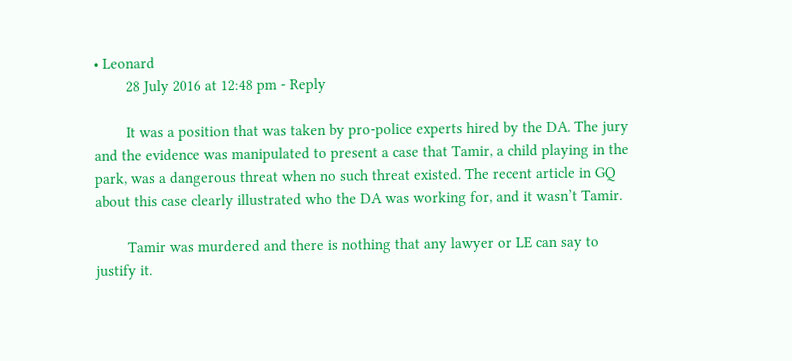• Leonard
        28 July 2016 at 12:48 pm - Reply

        It was a position that was taken by pro-police experts hired by the DA. The jury and the evidence was manipulated to present a case that Tamir, a child playing in the park, was a dangerous threat when no such threat existed. The recent article in GQ about this case clearly illustrated who the DA was working for, and it wasn’t Tamir.

        Tamir was murdered and there is nothing that any lawyer or LE can say to justify it.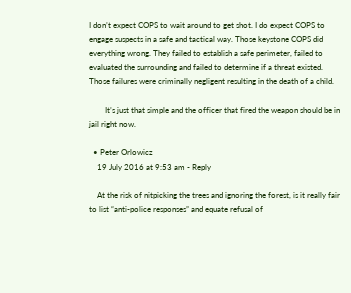I don’t expect COPS to wait around to get shot. I do expect COPS to engage suspects in a safe and tactical way. Those keystone COPS did everything wrong. They failed to establish a safe perimeter, failed to evaluated the surrounding and failed to determine if a threat existed. Those failures were criminally negligent resulting in the death of a child.

        It’s just that simple and the officer that fired the weapon should be in jail right now.

  • Peter Orlowicz
    19 July 2016 at 9:53 am - Reply

    At the risk of nitpicking the trees and ignoring the forest, is it really fair to list “anti-police responses” and equate refusal of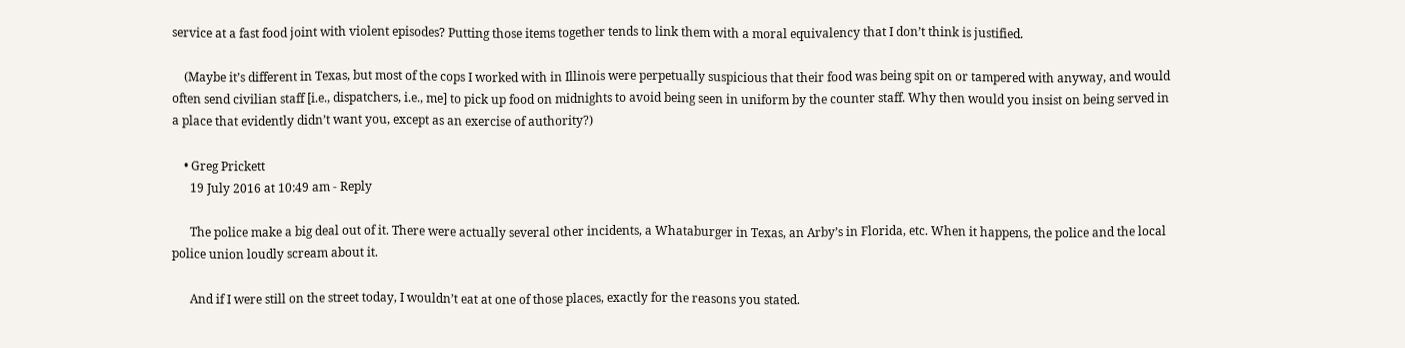service at a fast food joint with violent episodes? Putting those items together tends to link them with a moral equivalency that I don’t think is justified.

    (Maybe it’s different in Texas, but most of the cops I worked with in Illinois were perpetually suspicious that their food was being spit on or tampered with anyway, and would often send civilian staff [i.e., dispatchers, i.e., me] to pick up food on midnights to avoid being seen in uniform by the counter staff. Why then would you insist on being served in a place that evidently didn’t want you, except as an exercise of authority?)

    • Greg Prickett
      19 July 2016 at 10:49 am - Reply

      The police make a big deal out of it. There were actually several other incidents, a Whataburger in Texas, an Arby’s in Florida, etc. When it happens, the police and the local police union loudly scream about it.

      And if I were still on the street today, I wouldn’t eat at one of those places, exactly for the reasons you stated.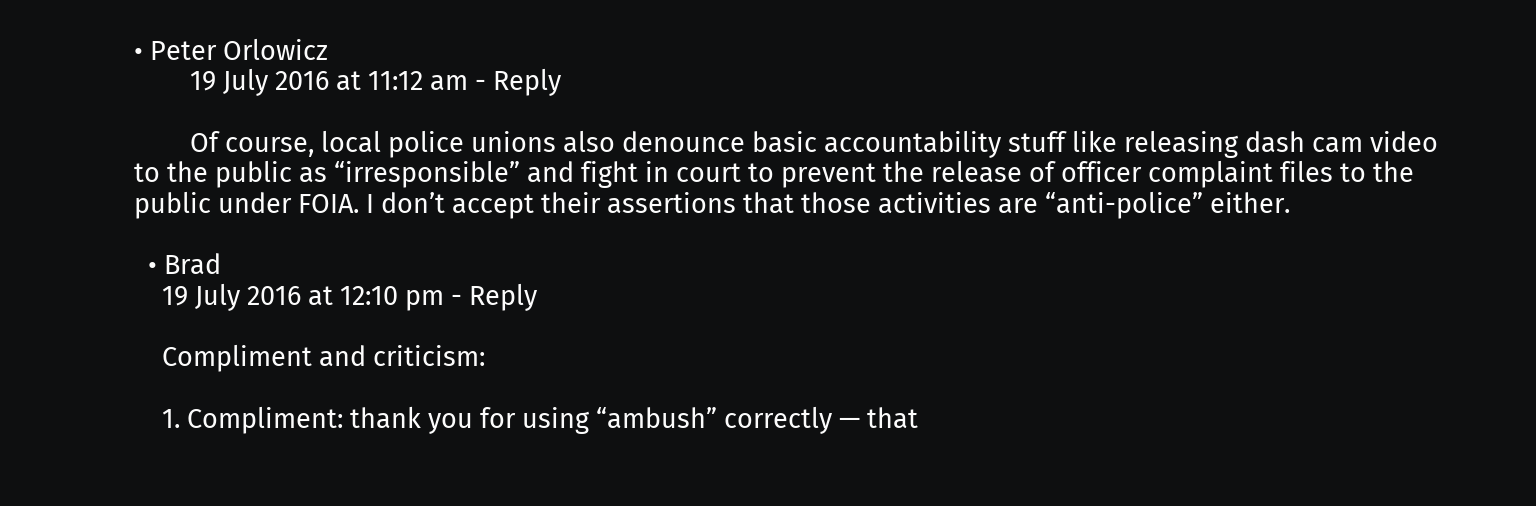• Peter Orlowicz
        19 July 2016 at 11:12 am - Reply

        Of course, local police unions also denounce basic accountability stuff like releasing dash cam video to the public as “irresponsible” and fight in court to prevent the release of officer complaint files to the public under FOIA. I don’t accept their assertions that those activities are “anti-police” either.

  • Brad
    19 July 2016 at 12:10 pm - Reply

    Compliment and criticism:

    1. Compliment: thank you for using “ambush” correctly — that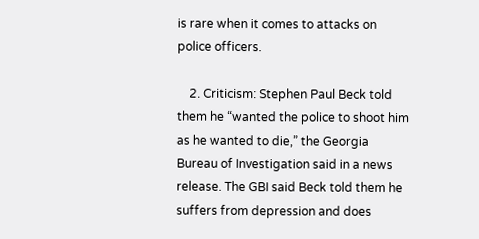is rare when it comes to attacks on police officers.

    2. Criticism: Stephen Paul Beck told them he “wanted the police to shoot him as he wanted to die,” the Georgia Bureau of Investigation said in a news release. The GBI said Beck told them he suffers from depression and does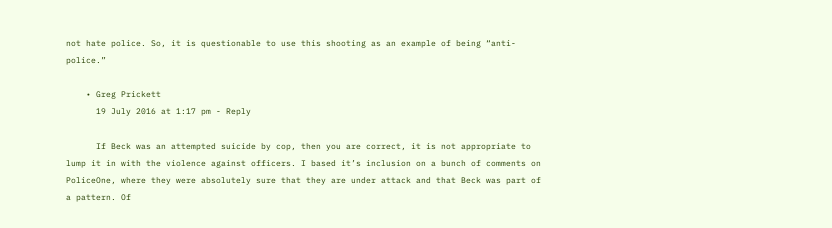not hate police. So, it is questionable to use this shooting as an example of being “anti-police.”

    • Greg Prickett
      19 July 2016 at 1:17 pm - Reply

      If Beck was an attempted suicide by cop, then you are correct, it is not appropriate to lump it in with the violence against officers. I based it’s inclusion on a bunch of comments on PoliceOne, where they were absolutely sure that they are under attack and that Beck was part of a pattern. Of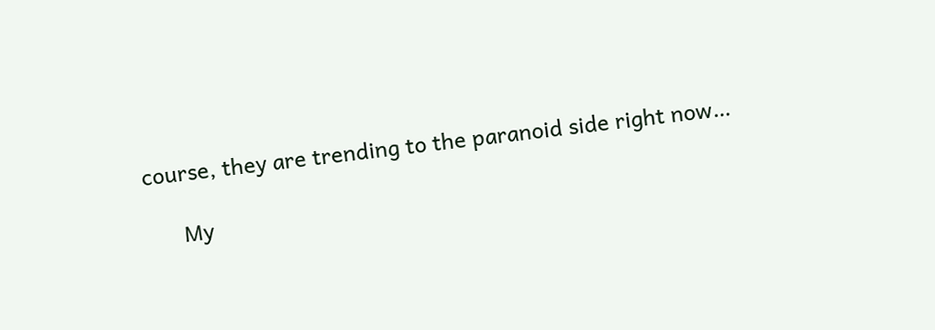course, they are trending to the paranoid side right now…

      My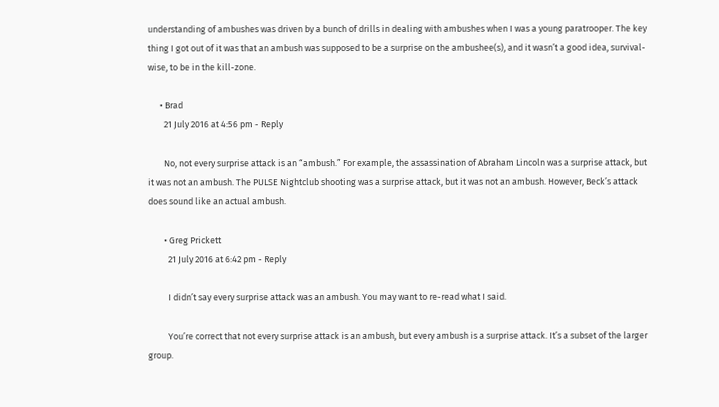understanding of ambushes was driven by a bunch of drills in dealing with ambushes when I was a young paratrooper. The key thing I got out of it was that an ambush was supposed to be a surprise on the ambushee(s), and it wasn’t a good idea, survival-wise, to be in the kill-zone.

      • Brad
        21 July 2016 at 4:56 pm - Reply

        No, not every surprise attack is an “ambush.” For example, the assassination of Abraham Lincoln was a surprise attack, but it was not an ambush. The PULSE Nightclub shooting was a surprise attack, but it was not an ambush. However, Beck’s attack does sound like an actual ambush.

        • Greg Prickett
          21 July 2016 at 6:42 pm - Reply

          I didn’t say every surprise attack was an ambush. You may want to re-read what I said.

          You’re correct that not every surprise attack is an ambush, but every ambush is a surprise attack. It’s a subset of the larger group.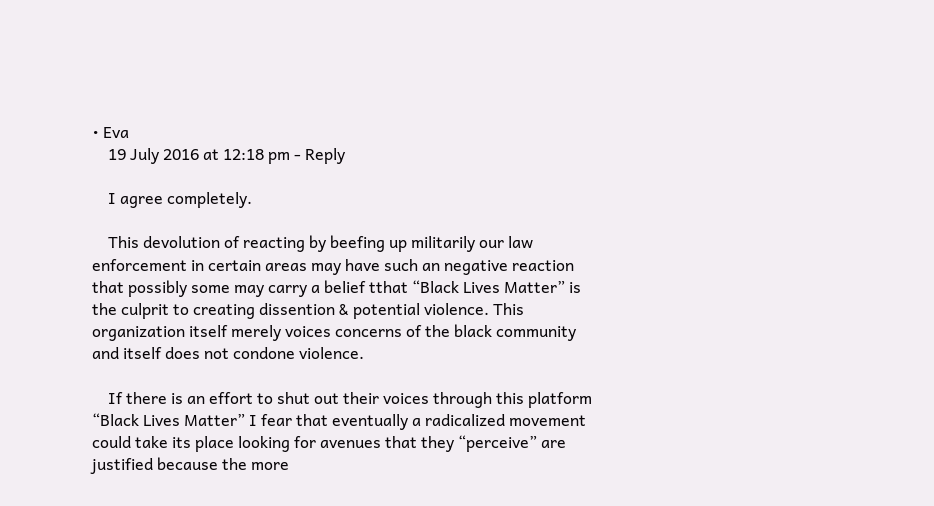• Eva
    19 July 2016 at 12:18 pm - Reply

    I agree completely.

    This devolution of reacting by beefing up militarily our law enforcement in certain areas may have such an negative reaction that possibly some may carry a belief tthat “Black Lives Matter” is the culprit to creating dissention & potential violence. This organization itself merely voices concerns of the black community and itself does not condone violence.

    If there is an effort to shut out their voices through this platform “Black Lives Matter” I fear that eventually a radicalized movement could take its place looking for avenues that they “perceive” are justified because the more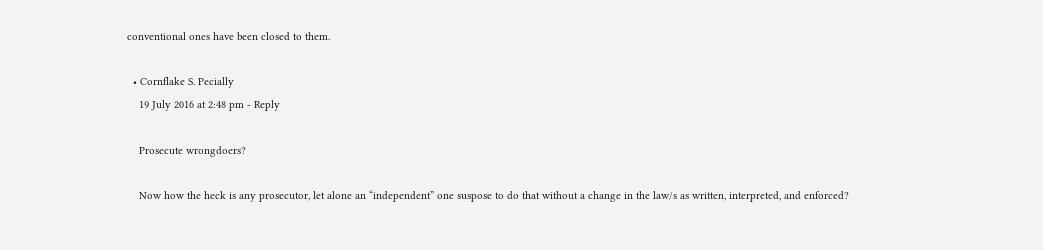conventional ones have been closed to them.

  • Cornflake S. Pecially
    19 July 2016 at 2:48 pm - Reply

    Prosecute wrongdoers?

    Now how the heck is any prosecutor, let alone an “independent” one suspose to do that without a change in the law/s as written, interpreted, and enforced?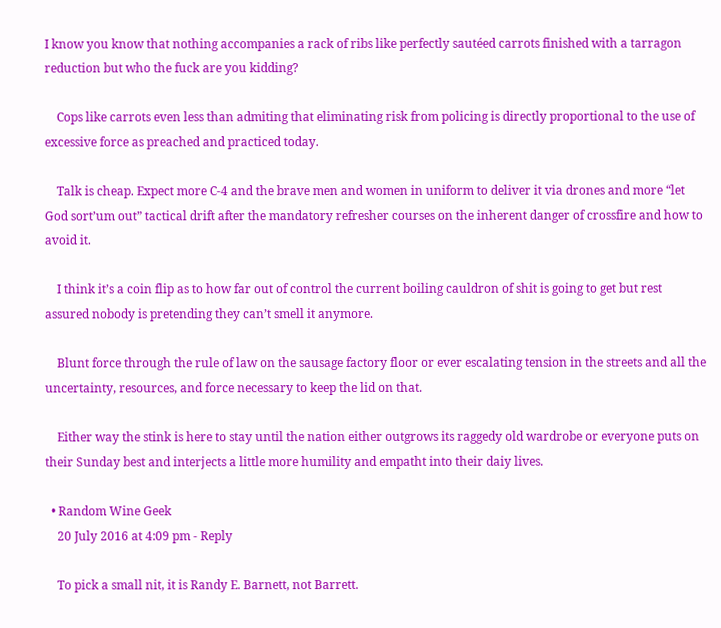I know you know that nothing accompanies a rack of ribs like perfectly sautéed carrots finished with a tarragon reduction but who the fuck are you kidding?

    Cops like carrots even less than admiting that eliminating risk from policing is directly proportional to the use of excessive force as preached and practiced today.

    Talk is cheap. Expect more C-4 and the brave men and women in uniform to deliver it via drones and more “let God sort’um out” tactical drift after the mandatory refresher courses on the inherent danger of crossfire and how to avoid it.

    I think it’s a coin flip as to how far out of control the current boiling cauldron of shit is going to get but rest assured nobody is pretending they can’t smell it anymore.

    Blunt force through the rule of law on the sausage factory floor or ever escalating tension in the streets and all the uncertainty, resources, and force necessary to keep the lid on that.

    Either way the stink is here to stay until the nation either outgrows its raggedy old wardrobe or everyone puts on their Sunday best and interjects a little more humility and empatht into their daiy lives.

  • Random Wine Geek
    20 July 2016 at 4:09 pm - Reply

    To pick a small nit, it is Randy E. Barnett, not Barrett.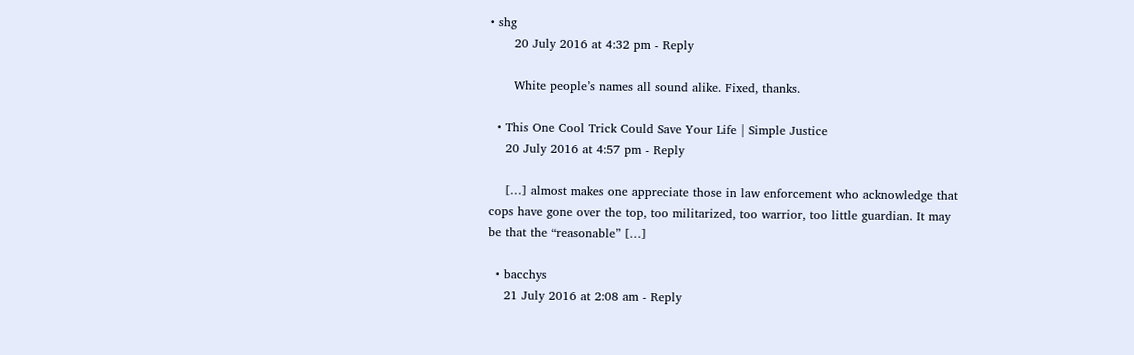• shg
      20 July 2016 at 4:32 pm - Reply

      White people’s names all sound alike. Fixed, thanks.

  • This One Cool Trick Could Save Your Life | Simple Justice
    20 July 2016 at 4:57 pm - Reply

    […] almost makes one appreciate those in law enforcement who acknowledge that cops have gone over the top, too militarized, too warrior, too little guardian. It may be that the “reasonable” […]

  • bacchys
    21 July 2016 at 2:08 am - Reply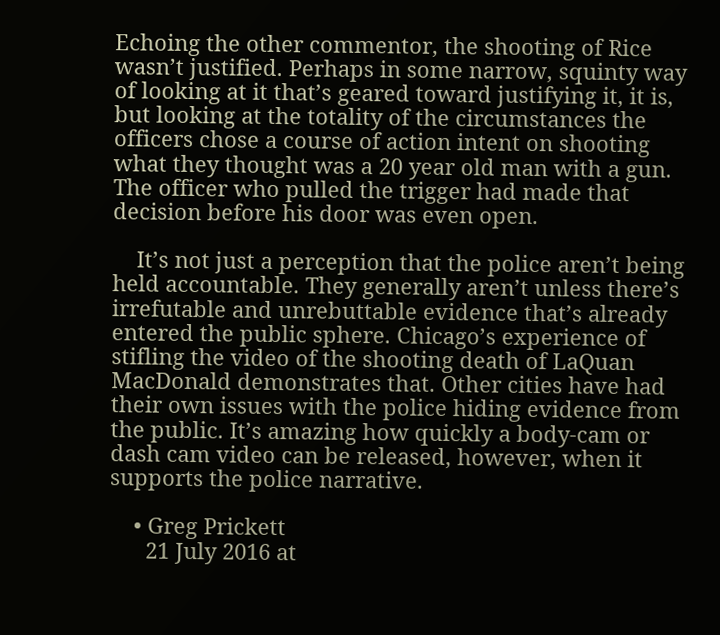Echoing the other commentor, the shooting of Rice wasn’t justified. Perhaps in some narrow, squinty way of looking at it that’s geared toward justifying it, it is, but looking at the totality of the circumstances the officers chose a course of action intent on shooting what they thought was a 20 year old man with a gun. The officer who pulled the trigger had made that decision before his door was even open.

    It’s not just a perception that the police aren’t being held accountable. They generally aren’t unless there’s irrefutable and unrebuttable evidence that’s already entered the public sphere. Chicago’s experience of stifling the video of the shooting death of LaQuan MacDonald demonstrates that. Other cities have had their own issues with the police hiding evidence from the public. It’s amazing how quickly a body-cam or dash cam video can be released, however, when it supports the police narrative.

    • Greg Prickett
      21 July 2016 at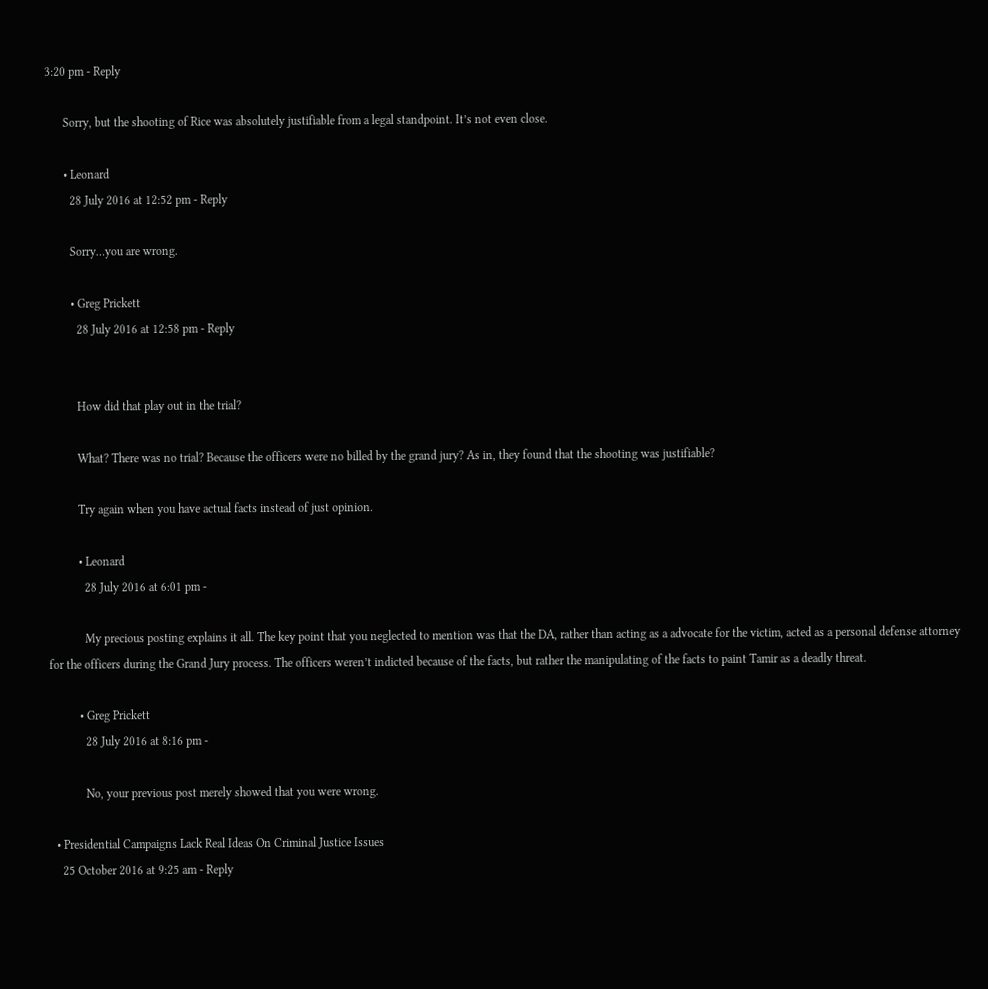3:20 pm - Reply

      Sorry, but the shooting of Rice was absolutely justifiable from a legal standpoint. It’s not even close.

      • Leonard
        28 July 2016 at 12:52 pm - Reply

        Sorry…you are wrong.

        • Greg Prickett
          28 July 2016 at 12:58 pm - Reply


          How did that play out in the trial?

          What? There was no trial? Because the officers were no billed by the grand jury? As in, they found that the shooting was justifiable?

          Try again when you have actual facts instead of just opinion.

          • Leonard
            28 July 2016 at 6:01 pm -

            My precious posting explains it all. The key point that you neglected to mention was that the DA, rather than acting as a advocate for the victim, acted as a personal defense attorney for the officers during the Grand Jury process. The officers weren’t indicted because of the facts, but rather the manipulating of the facts to paint Tamir as a deadly threat.

          • Greg Prickett
            28 July 2016 at 8:16 pm -

            No, your previous post merely showed that you were wrong.

  • Presidential Campaigns Lack Real Ideas On Criminal Justice Issues
    25 October 2016 at 9:25 am - Reply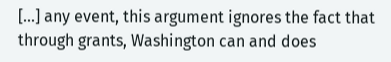[…] any event, this argument ignores the fact that through grants, Washington can and does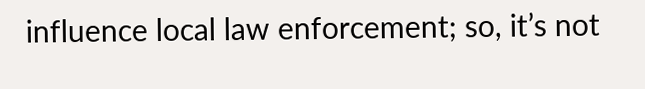influence local law enforcement; so, it’s not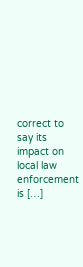correct to say its impact on local law enforcement is […]